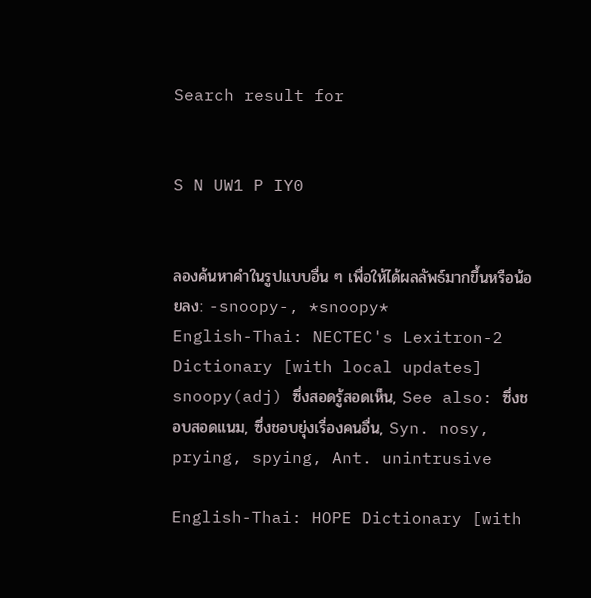Search result for


S N UW1 P IY0


ลองค้นหาคำในรูปแบบอื่น ๆ เพื่อให้ได้ผลลัพธ์มากขึ้นหรือน้อยลง: -snoopy-, *snoopy*
English-Thai: NECTEC's Lexitron-2 Dictionary [with local updates]
snoopy(adj) ซึ่งสอดรู้สอดเห็น, See also: ซึ่งชอบสอดแนม, ซึ่งชอบยุ่งเรื่องคนอื่น, Syn. nosy, prying, spying, Ant. unintrusive

English-Thai: HOPE Dictionary [with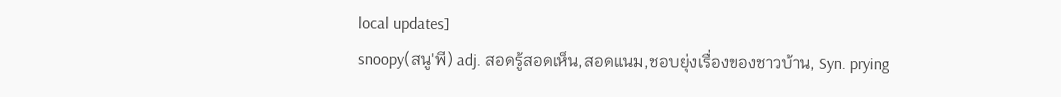local updates]
snoopy(สนู'พี) adj. สอดรู้สอดเห็น,สอดแนม,ชอบยุ่งเรื่องของชาวบ้าน, Syn. prying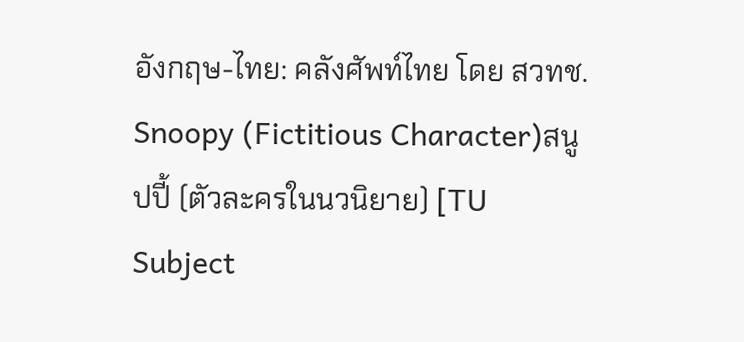อังกฤษ-ไทย: คลังศัพท์ไทย โดย สวทช.
Snoopy (Fictitious Character)สนูปปี้ (ตัวละครในนวนิยาย) [TU Subject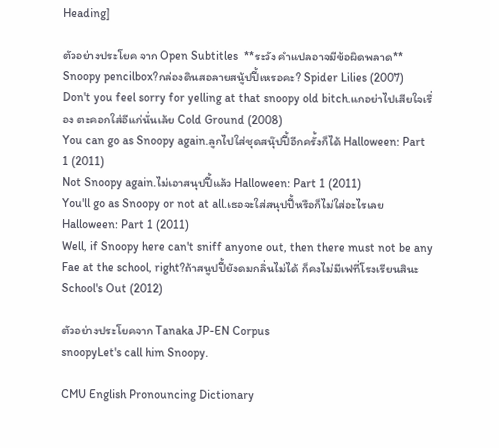Heading]

ตัวอย่างประโยค จาก Open Subtitles  **ระวัง คำแปลอาจมีข้อผิดพลาด**
Snoopy pencilbox?กล่องดินสอลายสนู้ปปี้เหรอคะ? Spider Lilies (2007)
Don't you feel sorry for yelling at that snoopy old bitch.แกอย่าไปเสียใจเรื่อง ตะคอกใส่อีแก่นั่นเล้ย Cold Ground (2008)
You can go as Snoopy again.ลูกไปใส่ชุดสนุ๊ปปี้อีกครั้งก็ได้ Halloween: Part 1 (2011)
Not Snoopy again.ไม่เอาสนุปปี้แล้ว Halloween: Part 1 (2011)
You'll go as Snoopy or not at all.เธอจะใส่สนุปปี้หรือก็ไม่ใส่อะไรเลย Halloween: Part 1 (2011)
Well, if Snoopy here can't sniff anyone out, then there must not be any Fae at the school, right?ถ้าสนูปปี้ยังดมกลิ่นไม่ได้ ก็คงไม่มีเฟที่โรงเรียนสินะ School's Out (2012)

ตัวอย่างประโยคจาก Tanaka JP-EN Corpus
snoopyLet's call him Snoopy.

CMU English Pronouncing Dictionary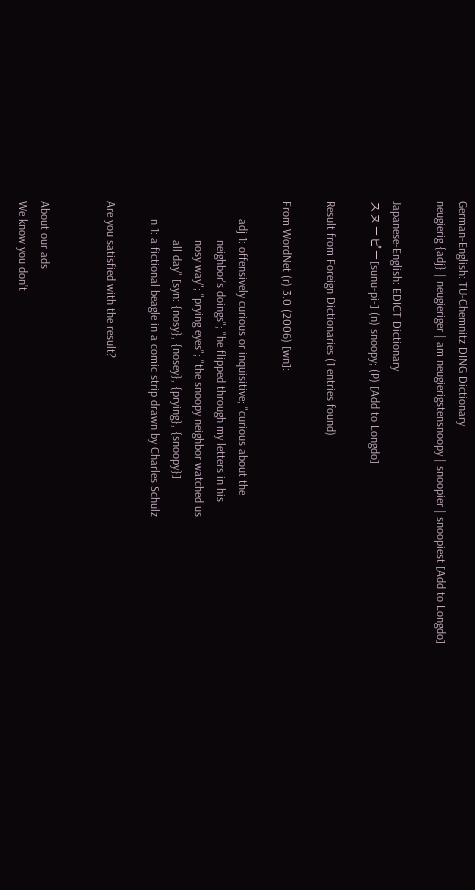German-English: TU-Chemnitz DING Dictionary
neugierig {adj} | neugieriger | am neugierigstensnoopy | snoopier | snoopiest [Add to Longdo]

Japanese-English: EDICT Dictionary
スヌーピー[sunu-pi-] (n) snoopy; (P) [Add to Longdo]

Result from Foreign Dictionaries (1 entries found)

From WordNet (r) 3.0 (2006) [wn]:

      adj 1: offensively curious or inquisitive; "curious about the
             neighbor's doings"; "he flipped through my letters in his
             nosy way"; "prying eyes"; "the snoopy neighbor watched us
             all day" [syn: {nosy}, {nosey}, {prying}, {snoopy}]
      n 1: a fictional beagle in a comic strip drawn by Charles Schulz

Are you satisfied with the result?


About our ads
We know you don’t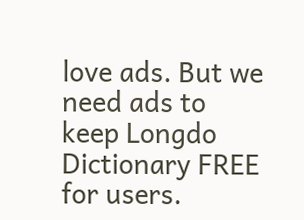love ads. But we need ads to keep Longdo Dictionary FREE for users.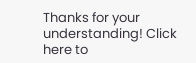Thanks for your understanding! Click here to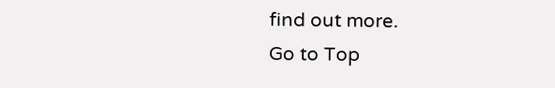find out more.
Go to Top